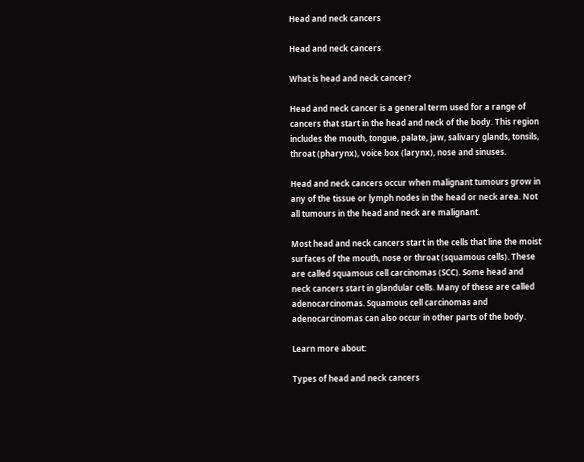Head and neck cancers

Head and neck cancers

What is head and neck cancer?

Head and neck cancer is a general term used for a range of cancers that start in the head and neck of the body. This region includes the mouth, tongue, palate, jaw, salivary glands, tonsils, throat (pharynx), voice box (larynx), nose and sinuses.

Head and neck cancers occur when malignant tumours grow in any of the tissue or lymph nodes in the head or neck area. Not all tumours in the head and neck are malignant.

Most head and neck cancers start in the cells that line the moist surfaces of the mouth, nose or throat (squamous cells). These are called squamous cell carcinomas (SCC). Some head and neck cancers start in glandular cells. Many of these are called adenocarcinomas. Squamous cell carcinomas and adenocarcinomas can also occur in other parts of the body.

Learn more about:

Types of head and neck cancers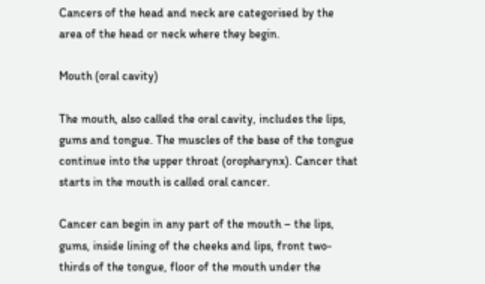Cancers of the head and neck are categorised by the area of the head or neck where they begin.

Mouth (oral cavity)

The mouth, also called the oral cavity, includes the lips, gums and tongue. The muscles of the base of the tongue continue into the upper throat (oropharynx). Cancer that starts in the mouth is called oral cancer.

Cancer can begin in any part of the mouth – the lips, gums, inside lining of the cheeks and lips, front two-thirds of the tongue, floor of the mouth under the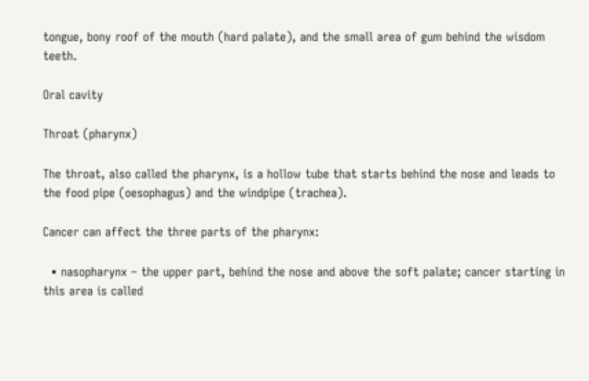tongue, bony roof of the mouth (hard palate), and the small area of gum behind the wisdom teeth.

Oral cavity

Throat (pharynx)

The throat, also called the pharynx, is a hollow tube that starts behind the nose and leads to the food pipe (oesophagus) and the windpipe (trachea).

Cancer can affect the three parts of the pharynx:

  • nasopharynx – the upper part, behind the nose and above the soft palate; cancer starting in this area is called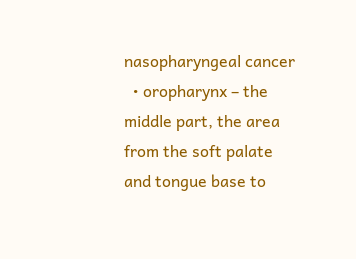nasopharyngeal cancer
  • oropharynx – the middle part, the area from the soft palate and tongue base to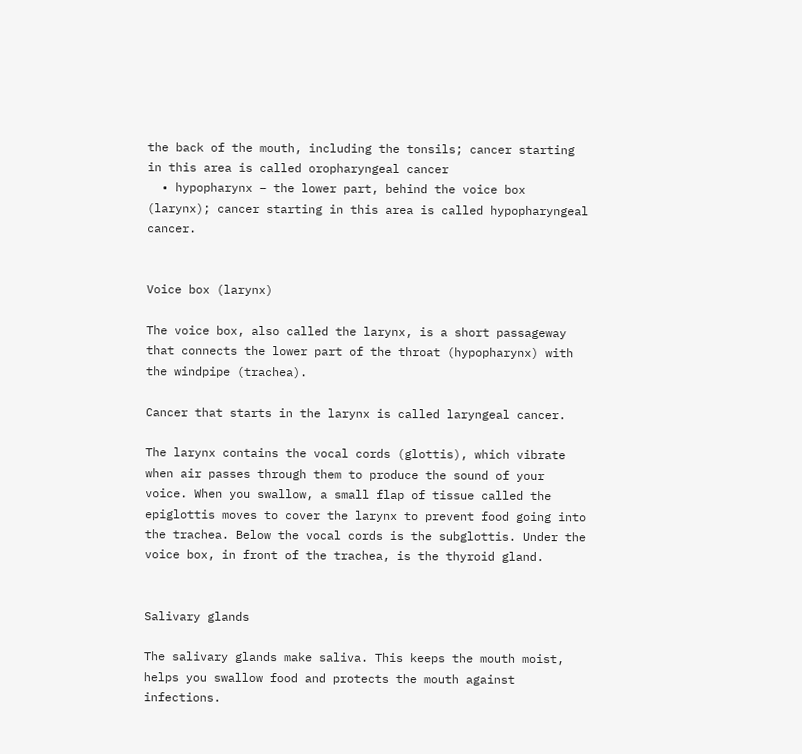the back of the mouth, including the tonsils; cancer starting in this area is called oropharyngeal cancer
  • hypopharynx – the lower part, behind the voice box (larynx); cancer starting in this area is called hypopharyngeal cancer.


Voice box (larynx)

The voice box, also called the larynx, is a short passageway that connects the lower part of the throat (hypopharynx) with the windpipe (trachea).

Cancer that starts in the larynx is called laryngeal cancer.

The larynx contains the vocal cords (glottis), which vibrate when air passes through them to produce the sound of your voice. When you swallow, a small flap of tissue called the epiglottis moves to cover the larynx to prevent food going into the trachea. Below the vocal cords is the subglottis. Under the voice box, in front of the trachea, is the thyroid gland.


Salivary glands

The salivary glands make saliva. This keeps the mouth moist, helps you swallow food and protects the mouth against infections.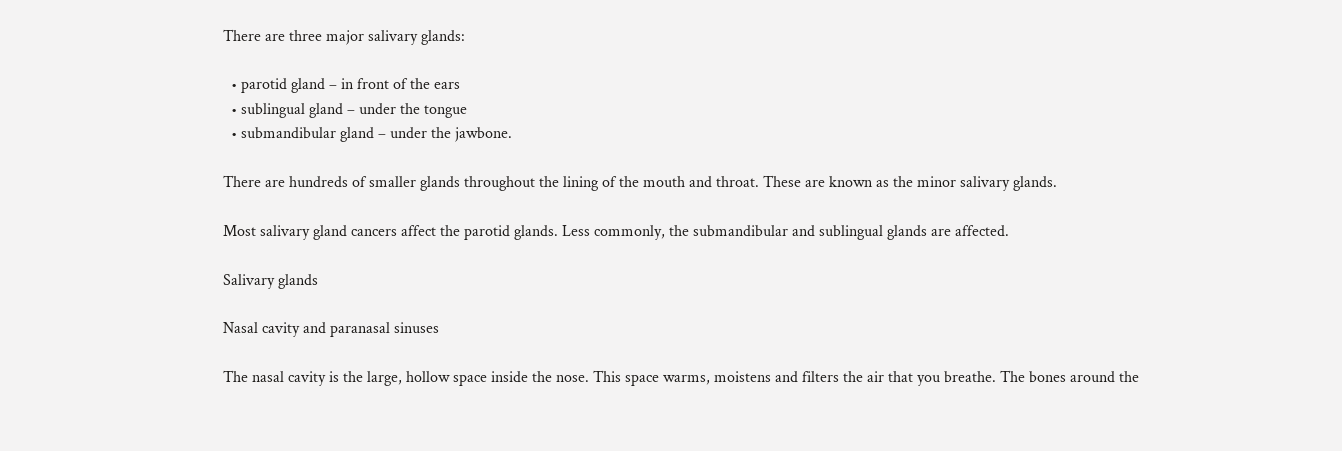There are three major salivary glands:

  • parotid gland – in front of the ears
  • sublingual gland – under the tongue
  • submandibular gland – under the jawbone.

There are hundreds of smaller glands throughout the lining of the mouth and throat. These are known as the minor salivary glands.

Most salivary gland cancers affect the parotid glands. Less commonly, the submandibular and sublingual glands are affected.

Salivary glands

Nasal cavity and paranasal sinuses

The nasal cavity is the large, hollow space inside the nose. This space warms, moistens and filters the air that you breathe. The bones around the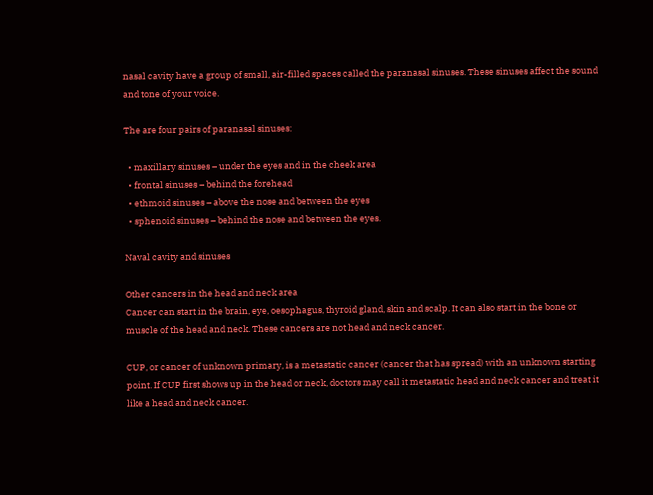nasal cavity have a group of small, air-filled spaces called the paranasal sinuses. These sinuses affect the sound and tone of your voice.

The are four pairs of paranasal sinuses:

  • maxillary sinuses – under the eyes and in the cheek area
  • frontal sinuses – behind the forehead
  • ethmoid sinuses – above the nose and between the eyes
  • sphenoid sinuses – behind the nose and between the eyes.

Naval cavity and sinuses

Other cancers in the head and neck area
Cancer can start in the brain, eye, oesophagus, thyroid gland, skin and scalp. It can also start in the bone or muscle of the head and neck. These cancers are not head and neck cancer.

CUP, or cancer of unknown primary, is a metastatic cancer (cancer that has spread) with an unknown starting point. If CUP first shows up in the head or neck, doctors may call it metastatic head and neck cancer and treat it like a head and neck cancer.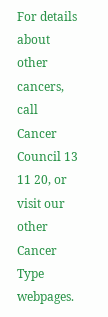For details about other cancers, call Cancer Council 13 11 20, or visit our other Cancer Type webpages.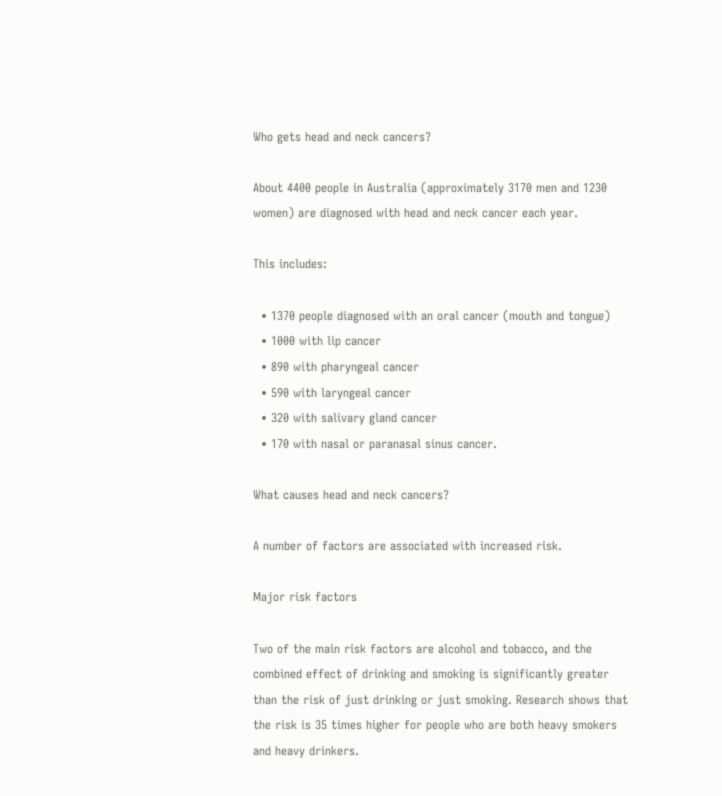Who gets head and neck cancers?

About 4400 people in Australia (approximately 3170 men and 1230 women) are diagnosed with head and neck cancer each year.

This includes:

  • 1370 people diagnosed with an oral cancer (mouth and tongue)
  • 1000 with lip cancer
  • 890 with pharyngeal cancer
  • 590 with laryngeal cancer
  • 320 with salivary gland cancer
  • 170 with nasal or paranasal sinus cancer.

What causes head and neck cancers?

A number of factors are associated with increased risk.

Major risk factors

Two of the main risk factors are alcohol and tobacco, and the combined effect of drinking and smoking is significantly greater than the risk of just drinking or just smoking. Research shows that the risk is 35 times higher for people who are both heavy smokers and heavy drinkers.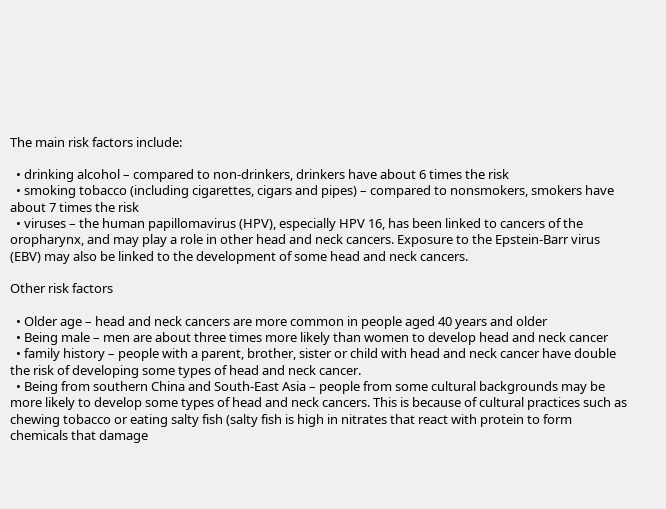The main risk factors include:

  • drinking alcohol – compared to non-drinkers, drinkers have about 6 times the risk
  • smoking tobacco (including cigarettes, cigars and pipes) – compared to nonsmokers, smokers have about 7 times the risk
  • viruses – the human papillomavirus (HPV), especially HPV 16, has been linked to cancers of the oropharynx, and may play a role in other head and neck cancers. Exposure to the Epstein-Barr virus (EBV) may also be linked to the development of some head and neck cancers.

Other risk factors

  • Older age – head and neck cancers are more common in people aged 40 years and older
  • Being male – men are about three times more likely than women to develop head and neck cancer
  • family history – people with a parent, brother, sister or child with head and neck cancer have double the risk of developing some types of head and neck cancer.
  • Being from southern China and South-East Asia – people from some cultural backgrounds may be more likely to develop some types of head and neck cancers. This is because of cultural practices such as chewing tobacco or eating salty fish (salty fish is high in nitrates that react with protein to form chemicals that damage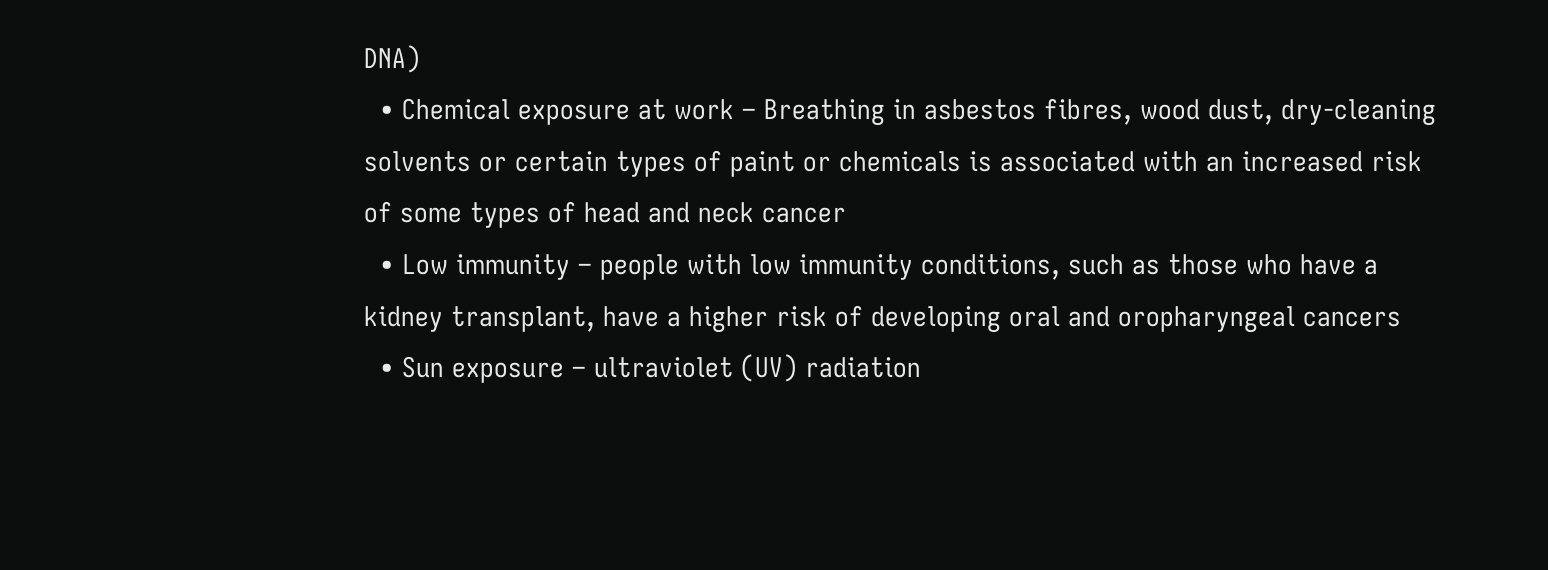DNA)
  • Chemical exposure at work – Breathing in asbestos fibres, wood dust, dry-cleaning solvents or certain types of paint or chemicals is associated with an increased risk of some types of head and neck cancer
  • Low immunity – people with low immunity conditions, such as those who have a kidney transplant, have a higher risk of developing oral and oropharyngeal cancers
  • Sun exposure – ultraviolet (UV) radiation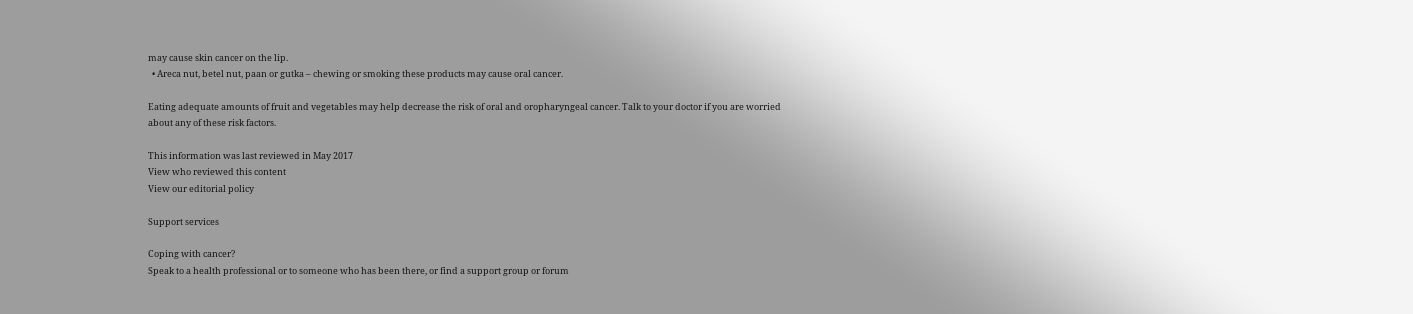may cause skin cancer on the lip.
  • Areca nut, betel nut, paan or gutka – chewing or smoking these products may cause oral cancer.

Eating adequate amounts of fruit and vegetables may help decrease the risk of oral and oropharyngeal cancer. Talk to your doctor if you are worried about any of these risk factors.

This information was last reviewed in May 2017
View who reviewed this content
View our editorial policy

Support services

Coping with cancer?
Speak to a health professional or to someone who has been there, or find a support group or forum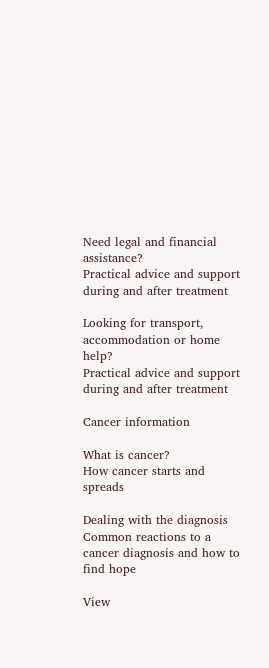Need legal and financial assistance?
Practical advice and support during and after treatment

Looking for transport, accommodation or home help?
Practical advice and support during and after treatment

Cancer information

What is cancer?
How cancer starts and spreads

Dealing with the diagnosis
Common reactions to a cancer diagnosis and how to find hope

View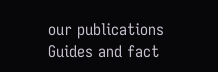our publications
Guides and fact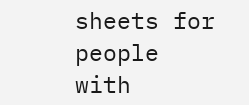sheets for people with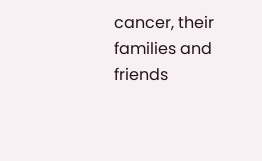cancer, their families and friends